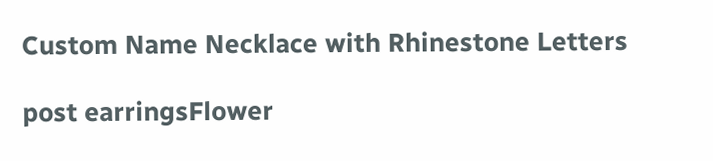Custom Name Necklace with Rhinestone Letters

post earringsFlower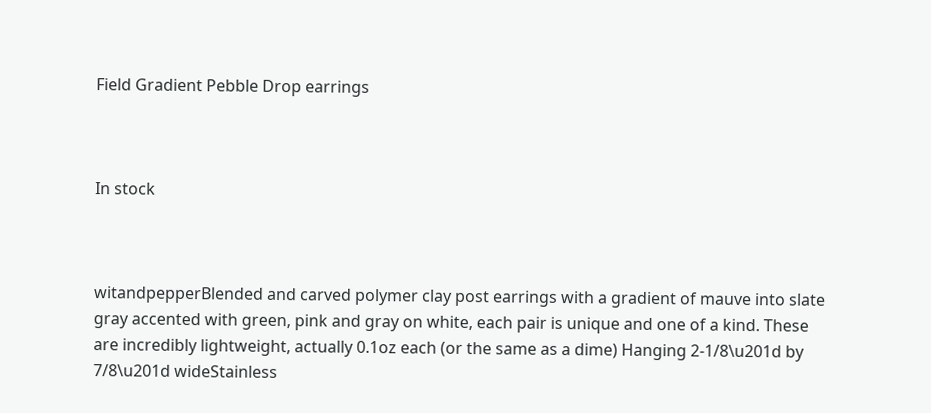Field Gradient Pebble Drop earrings



In stock



witandpepperBlended and carved polymer clay post earrings with a gradient of mauve into slate gray accented with green, pink and gray on white, each pair is unique and one of a kind. These are incredibly lightweight, actually 0.1oz each (or the same as a dime) Hanging 2-1/8\u201d by 7/8\u201d wideStainless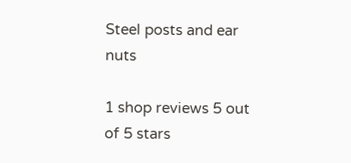Steel posts and ear nuts

1 shop reviews 5 out of 5 stars